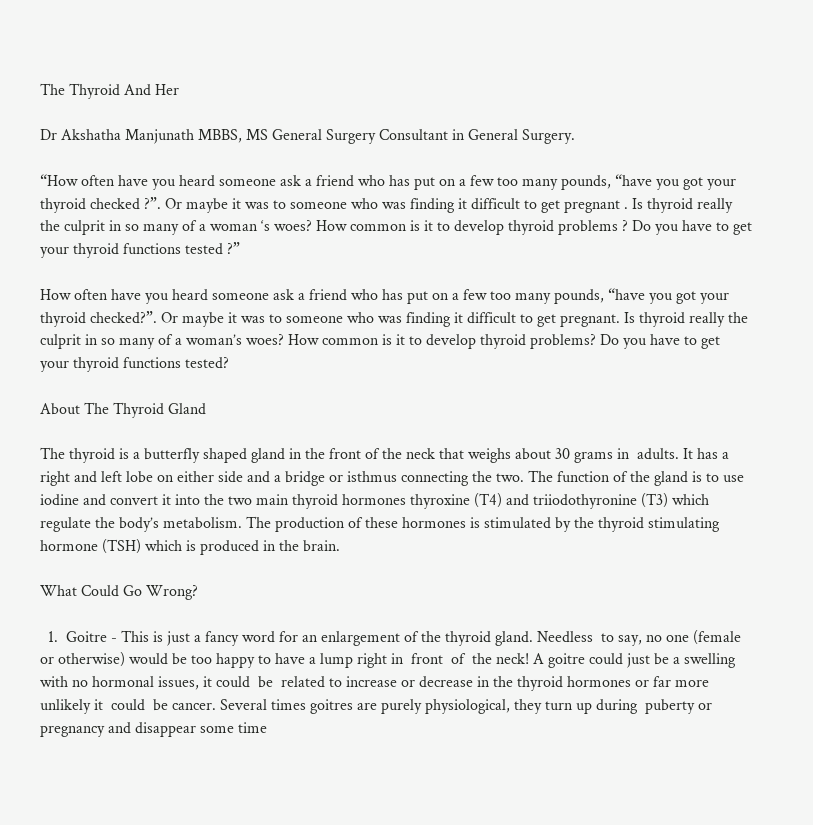The Thyroid And Her

Dr Akshatha Manjunath MBBS, MS General Surgery Consultant in General Surgery.

“How often have you heard someone ask a friend who has put on a few too many pounds, “have you got your thyroid checked ?”. Or maybe it was to someone who was finding it difficult to get pregnant . Is thyroid really the culprit in so many of a woman ‘s woes? How common is it to develop thyroid problems ? Do you have to get your thyroid functions tested ?”

How often have you heard someone ask a friend who has put on a few too many pounds, “have you got your thyroid checked?”. Or maybe it was to someone who was finding it difficult to get pregnant. Is thyroid really the culprit in so many of a woman’s woes? How common is it to develop thyroid problems? Do you have to get your thyroid functions tested?

About The Thyroid Gland

The thyroid is a butterfly shaped gland in the front of the neck that weighs about 30 grams in  adults. It has a right and left lobe on either side and a bridge or isthmus connecting the two. The function of the gland is to use iodine and convert it into the two main thyroid hormones thyroxine (T4) and triiodothyronine (T3) which regulate the body’s metabolism. The production of these hormones is stimulated by the thyroid stimulating hormone (TSH) which is produced in the brain.

What Could Go Wrong?

  1.  Goitre - This is just a fancy word for an enlargement of the thyroid gland. Needless  to say, no one (female or otherwise) would be too happy to have a lump right in  front  of  the neck! A goitre could just be a swelling with no hormonal issues, it could  be  related to increase or decrease in the thyroid hormones or far more unlikely it  could  be cancer. Several times goitres are purely physiological, they turn up during  puberty or pregnancy and disappear some time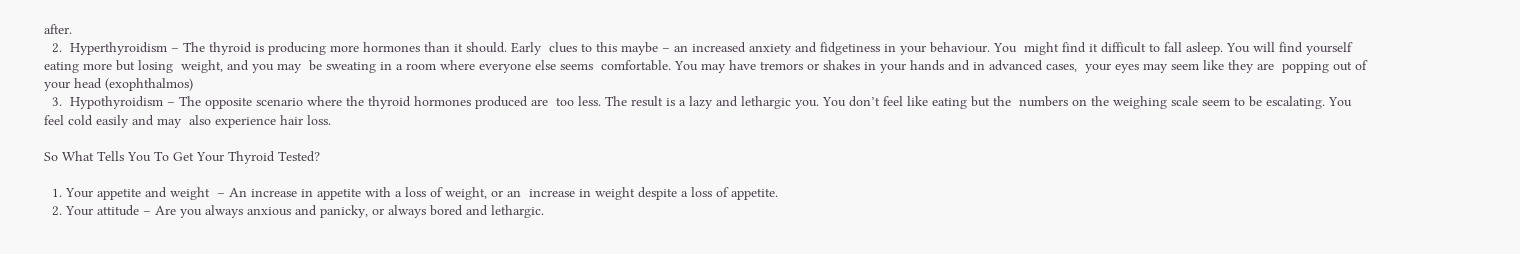after.
  2.  Hyperthyroidism – The thyroid is producing more hormones than it should. Early  clues to this maybe – an increased anxiety and fidgetiness in your behaviour. You  might find it difficult to fall asleep. You will find yourself eating more but losing  weight, and you may  be sweating in a room where everyone else seems  comfortable. You may have tremors or shakes in your hands and in advanced cases,  your eyes may seem like they are  popping out of your head (exophthalmos)
  3.  Hypothyroidism – The opposite scenario where the thyroid hormones produced are  too less. The result is a lazy and lethargic you. You don’t feel like eating but the  numbers on the weighing scale seem to be escalating. You feel cold easily and may  also experience hair loss.

So What Tells You To Get Your Thyroid Tested?

  1. Your appetite and weight  – An increase in appetite with a loss of weight, or an  increase in weight despite a loss of appetite.
  2. Your attitude – Are you always anxious and panicky, or always bored and lethargic.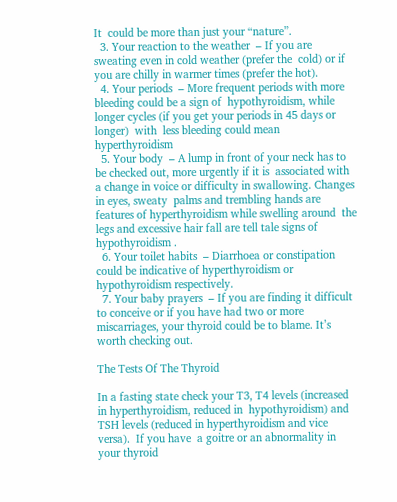It  could be more than just your “nature”.
  3. Your reaction to the weather  – If you are sweating even in cold weather (prefer the  cold) or if you are chilly in warmer times (prefer the hot).
  4. Your periods  – More frequent periods with more bleeding could be a sign of  hypothyroidism, while longer cycles (if you get your periods in 45 days or longer)  with  less bleeding could mean hyperthyroidism
  5. Your body  – A lump in front of your neck has to be checked out, more urgently if it is  associated with a change in voice or difficulty in swallowing. Changes in eyes, sweaty  palms and trembling hands are features of hyperthyroidism while swelling around  the  legs and excessive hair fall are tell tale signs of hypothyroidism .
  6. Your toilet habits  – Diarrhoea or constipation could be indicative of hyperthyroidism or hypothyroidism respectively.
  7. Your baby prayers  – If you are finding it difficult to conceive or if you have had two or more miscarriages, your thyroid could be to blame. It’s worth checking out.

The Tests Of The Thyroid

In a fasting state check your T3, T4 levels (increased in hyperthyroidism, reduced in  hypothyroidism) and TSH levels (reduced in hyperthyroidism and vice versa).  If you have  a goitre or an abnormality in your thyroid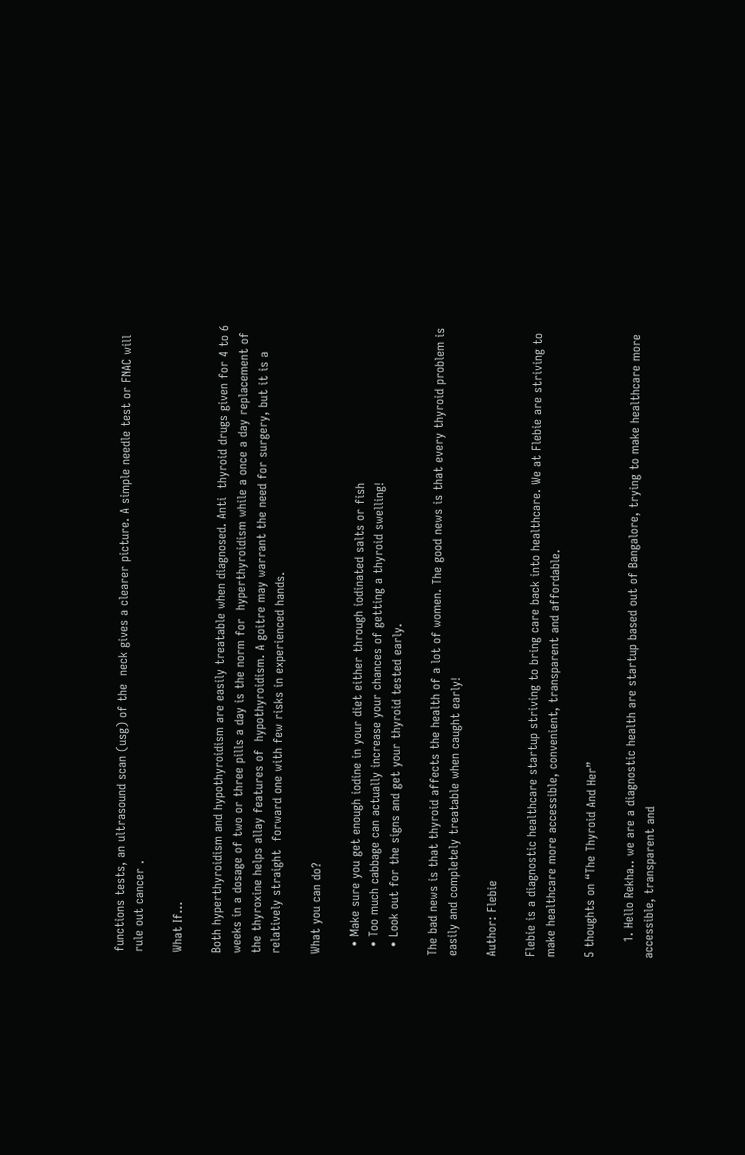functions tests, an ultrasound scan (usg) of the  neck gives a clearer picture. A simple needle test or FNAC will rule out cancer .

What If…

Both hyperthyroidism and hypothyroidism are easily treatable when diagnosed. Anti  thyroid drugs given for 4 to 6 weeks in a dosage of two or three pills a day is the norm for  hyperthyroidism while a once a day replacement of the thyroxine helps allay features of  hypothyroidism. A goitre may warrant the need for surgery, but it is a relatively straight  forward one with few risks in experienced hands.

What you can do?

  • Make sure you get enough iodine in your diet either through iodinated salts or fish
  • Too much cabbage can actually increase your chances of getting a thyroid swelling!
  • Look out for the signs and get your thyroid tested early.

The bad news is that thyroid affects the health of a lot of women. The good news is that every thyroid problem is easily and completely treatable when caught early!

Author: Flebie

Flebie is a diagnostic healthcare startup striving to bring care back into healthcare. We at Flebie are striving to make healthcare more accessible, convenient, transparent and affordable.

5 thoughts on “The Thyroid And Her”

    1. Hello Rekha.. we are a diagnostic health are startup based out of Bangalore, trying to make healthcare more accessible, transparent and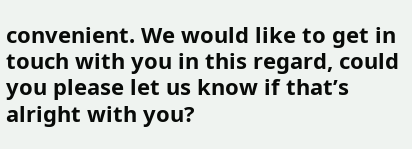convenient. We would like to get in touch with you in this regard, could you please let us know if that’s alright with you?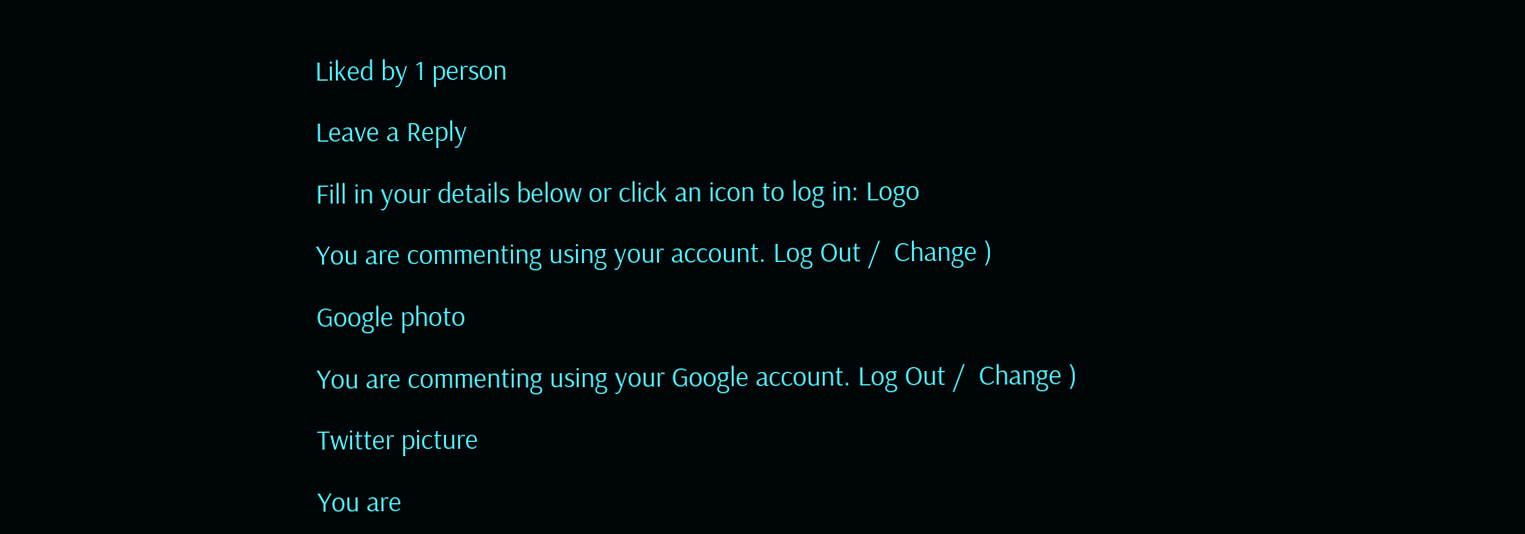Liked by 1 person

Leave a Reply

Fill in your details below or click an icon to log in: Logo

You are commenting using your account. Log Out /  Change )

Google photo

You are commenting using your Google account. Log Out /  Change )

Twitter picture

You are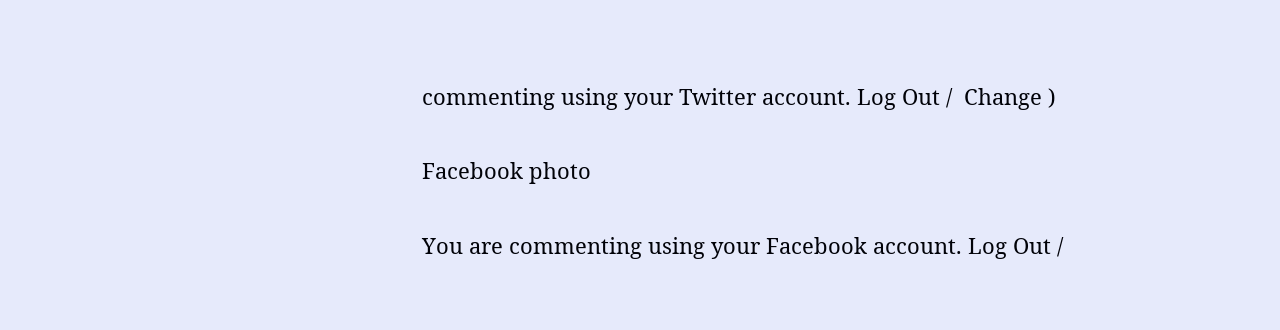commenting using your Twitter account. Log Out /  Change )

Facebook photo

You are commenting using your Facebook account. Log Out /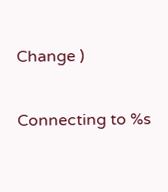Change )

Connecting to %s